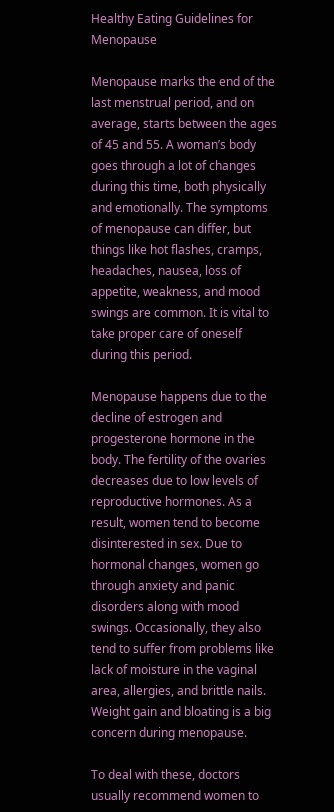Healthy Eating Guidelines for Menopause

Menopause marks the end of the last menstrual period, and on average, starts between the ages of 45 and 55. A woman’s body goes through a lot of changes during this time, both physically and emotionally. The symptoms of menopause can differ, but things like hot flashes, cramps, headaches, nausea, loss of appetite, weakness, and mood swings are common. It is vital to take proper care of oneself during this period.

Menopause happens due to the decline of estrogen and progesterone hormone in the body. The fertility of the ovaries decreases due to low levels of reproductive hormones. As a result, women tend to become disinterested in sex. Due to hormonal changes, women go through anxiety and panic disorders along with mood swings. Occasionally, they also tend to suffer from problems like lack of moisture in the vaginal area, allergies, and brittle nails. Weight gain and bloating is a big concern during menopause.

To deal with these, doctors usually recommend women to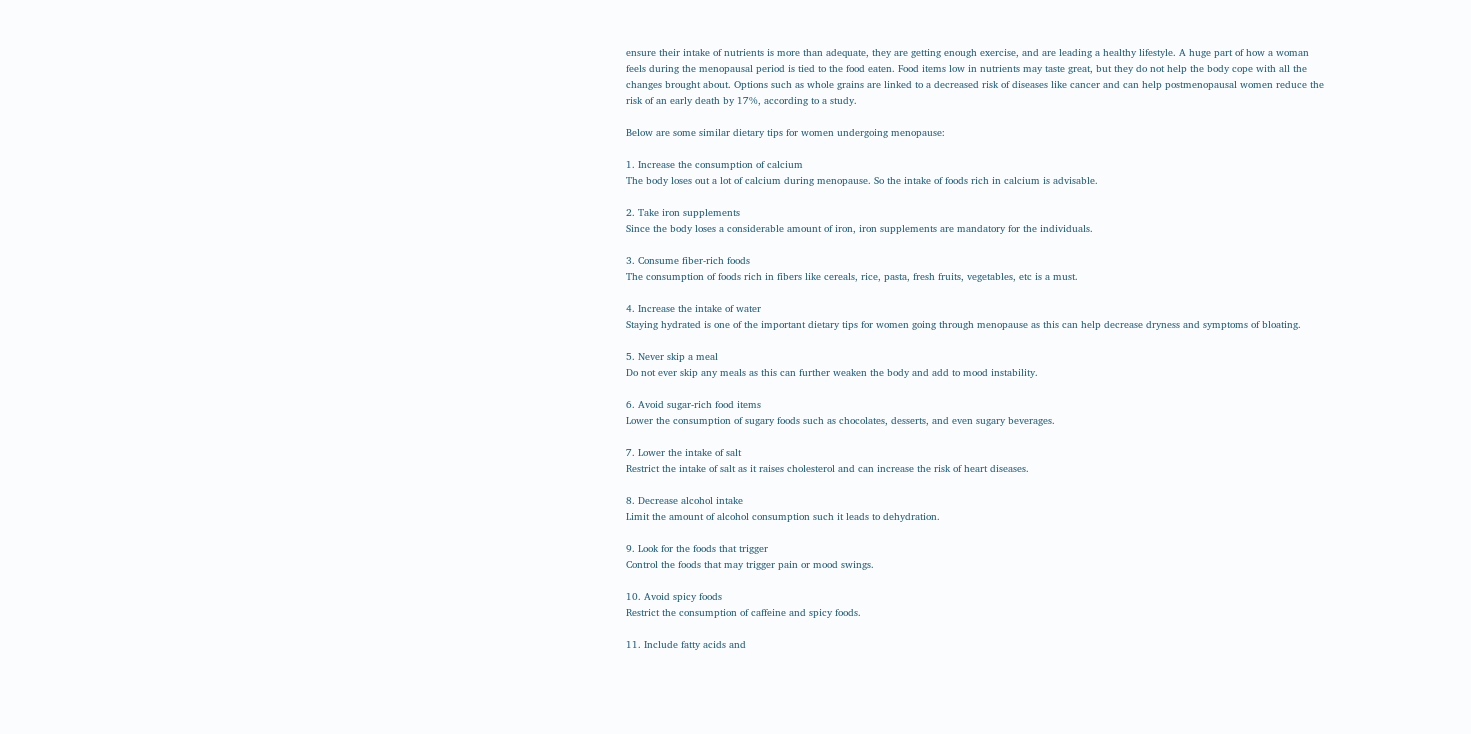ensure their intake of nutrients is more than adequate, they are getting enough exercise, and are leading a healthy lifestyle. A huge part of how a woman feels during the menopausal period is tied to the food eaten. Food items low in nutrients may taste great, but they do not help the body cope with all the changes brought about. Options such as whole grains are linked to a decreased risk of diseases like cancer and can help postmenopausal women reduce the risk of an early death by 17%, according to a study.

Below are some similar dietary tips for women undergoing menopause:

1. Increase the consumption of calcium
The body loses out a lot of calcium during menopause. So the intake of foods rich in calcium is advisable.

2. Take iron supplements
Since the body loses a considerable amount of iron, iron supplements are mandatory for the individuals.

3. Consume fiber-rich foods
The consumption of foods rich in fibers like cereals, rice, pasta, fresh fruits, vegetables, etc is a must.

4. Increase the intake of water
Staying hydrated is one of the important dietary tips for women going through menopause as this can help decrease dryness and symptoms of bloating.

5. Never skip a meal
Do not ever skip any meals as this can further weaken the body and add to mood instability.

6. Avoid sugar-rich food items
Lower the consumption of sugary foods such as chocolates, desserts, and even sugary beverages.

7. Lower the intake of salt
Restrict the intake of salt as it raises cholesterol and can increase the risk of heart diseases.

8. Decrease alcohol intake
Limit the amount of alcohol consumption such it leads to dehydration.

9. Look for the foods that trigger
Control the foods that may trigger pain or mood swings.

10. Avoid spicy foods
Restrict the consumption of caffeine and spicy foods.

11. Include fatty acids and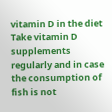vitamin D in the diet
Take vitamin D supplements regularly and in case the consumption of fish is not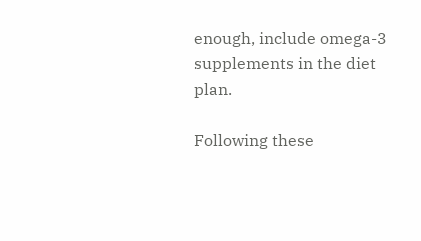enough, include omega-3 supplements in the diet plan.

Following these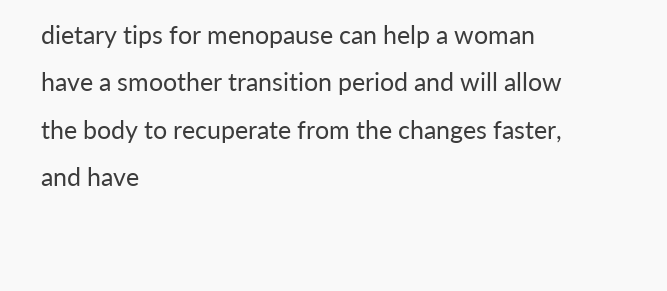dietary tips for menopause can help a woman have a smoother transition period and will allow the body to recuperate from the changes faster, and have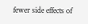fewer side effects of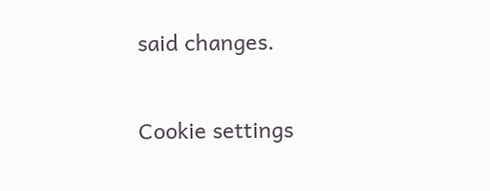said changes.

Cookie settings